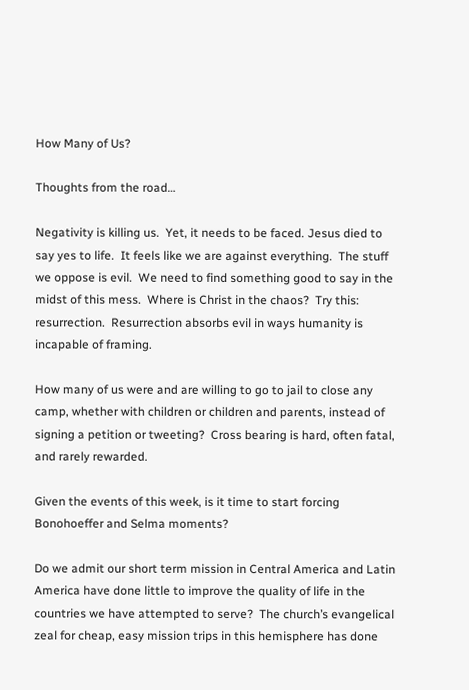How Many of Us?

Thoughts from the road…

Negativity is killing us.  Yet, it needs to be faced. Jesus died to say yes to life.  It feels like we are against everything.  The stuff we oppose is evil.  We need to find something good to say in the midst of this mess.  Where is Christ in the chaos?  Try this: resurrection.  Resurrection absorbs evil in ways humanity is incapable of framing.

How many of us were and are willing to go to jail to close any camp, whether with children or children and parents, instead of signing a petition or tweeting?  Cross bearing is hard, often fatal, and rarely rewarded.

Given the events of this week, is it time to start forcing Bonohoeffer and Selma moments?

Do we admit our short term mission in Central America and Latin America have done little to improve the quality of life in the countries we have attempted to serve?  The church’s evangelical zeal for cheap, easy mission trips in this hemisphere has done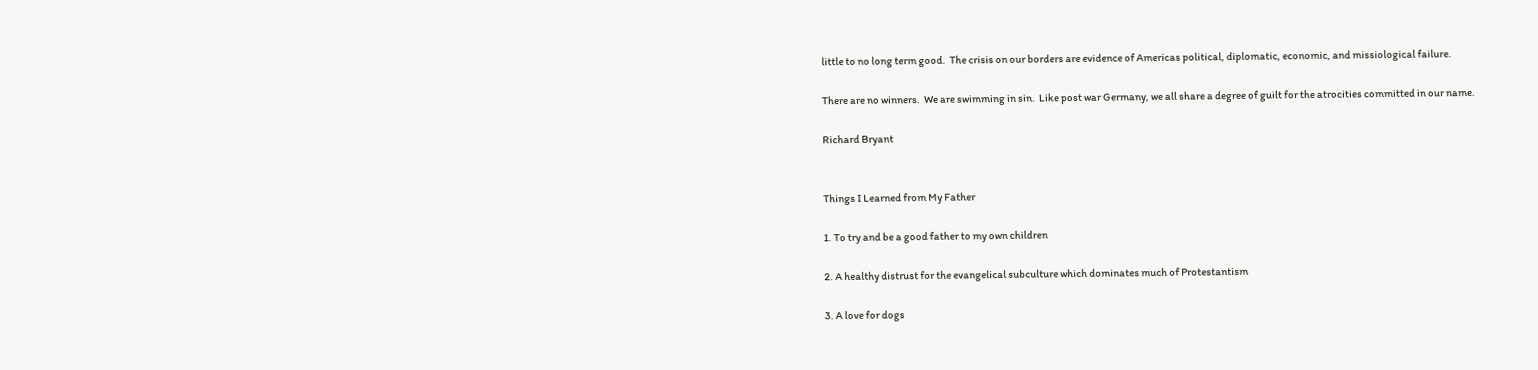little to no long term good.  The crisis on our borders are evidence of Americas political, diplomatic, economic, and missiological failure.

There are no winners.  We are swimming in sin.  Like post war Germany, we all share a degree of guilt for the atrocities committed in our name.

Richard Bryant


Things I Learned from My Father

1. To try and be a good father to my own children

2. A healthy distrust for the evangelical subculture which dominates much of Protestantism

3. A love for dogs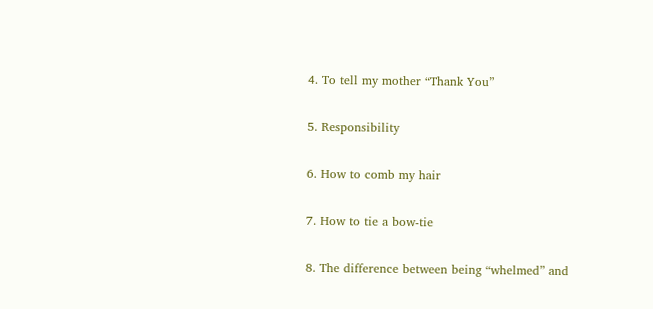4. To tell my mother “Thank You”

5. Responsibility

6. How to comb my hair

7. How to tie a bow-tie

8. The difference between being “whelmed” and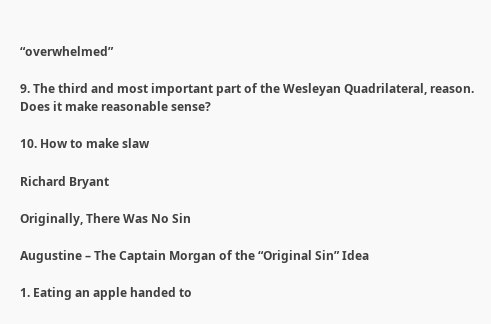“overwhelmed”

9. The third and most important part of the Wesleyan Quadrilateral, reason. Does it make reasonable sense?

10. How to make slaw

Richard Bryant

Originally, There Was No Sin

Augustine – The Captain Morgan of the “Original Sin” Idea

1. Eating an apple handed to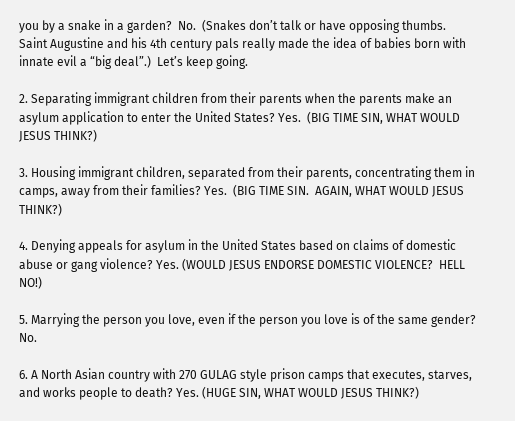you by a snake in a garden?  No.  (Snakes don’t talk or have opposing thumbs.  Saint Augustine and his 4th century pals really made the idea of babies born with innate evil a “big deal”.)  Let’s keep going.

2. Separating immigrant children from their parents when the parents make an asylum application to enter the United States? Yes.  (BIG TIME SIN, WHAT WOULD JESUS THINK?)

3. Housing immigrant children, separated from their parents, concentrating them in camps, away from their families? Yes.  (BIG TIME SIN.  AGAIN, WHAT WOULD JESUS THINK?)

4. Denying appeals for asylum in the United States based on claims of domestic abuse or gang violence? Yes. (WOULD JESUS ENDORSE DOMESTIC VIOLENCE?  HELL NO!)

5. Marrying the person you love, even if the person you love is of the same gender? No.

6. A North Asian country with 270 GULAG style prison camps that executes, starves, and works people to death? Yes. (HUGE SIN, WHAT WOULD JESUS THINK?)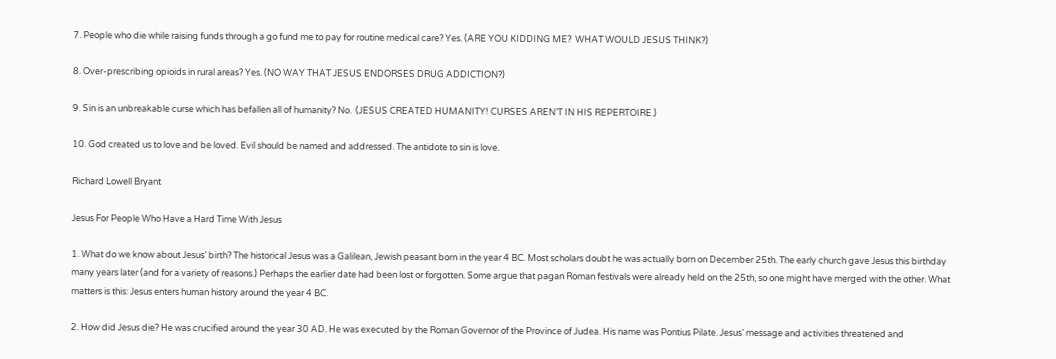7. People who die while raising funds through a go fund me to pay for routine medical care? Yes. (ARE YOU KIDDING ME?  WHAT WOULD JESUS THINK?)

8. Over-prescribing opioids in rural areas? Yes. (NO WAY THAT JESUS ENDORSES DRUG ADDICTION?)

9. Sin is an unbreakable curse which has befallen all of humanity? No.  (JESUS CREATED HUMANITY! CURSES AREN’T IN HIS REPERTOIRE.)

10. God created us to love and be loved. Evil should be named and addressed. The antidote to sin is love.

Richard Lowell Bryant

Jesus For People Who Have a Hard Time With Jesus

1. What do we know about Jesus’ birth? The historical Jesus was a Galilean, Jewish peasant born in the year 4 BC. Most scholars doubt he was actually born on December 25th. The early church gave Jesus this birthday many years later (and for a variety of reasons.) Perhaps the earlier date had been lost or forgotten. Some argue that pagan Roman festivals were already held on the 25th, so one might have merged with the other. What matters is this: Jesus enters human history around the year 4 BC.

2. How did Jesus die? He was crucified around the year 30 AD. He was executed by the Roman Governor of the Province of Judea. His name was Pontius Pilate. Jesus’ message and activities threatened and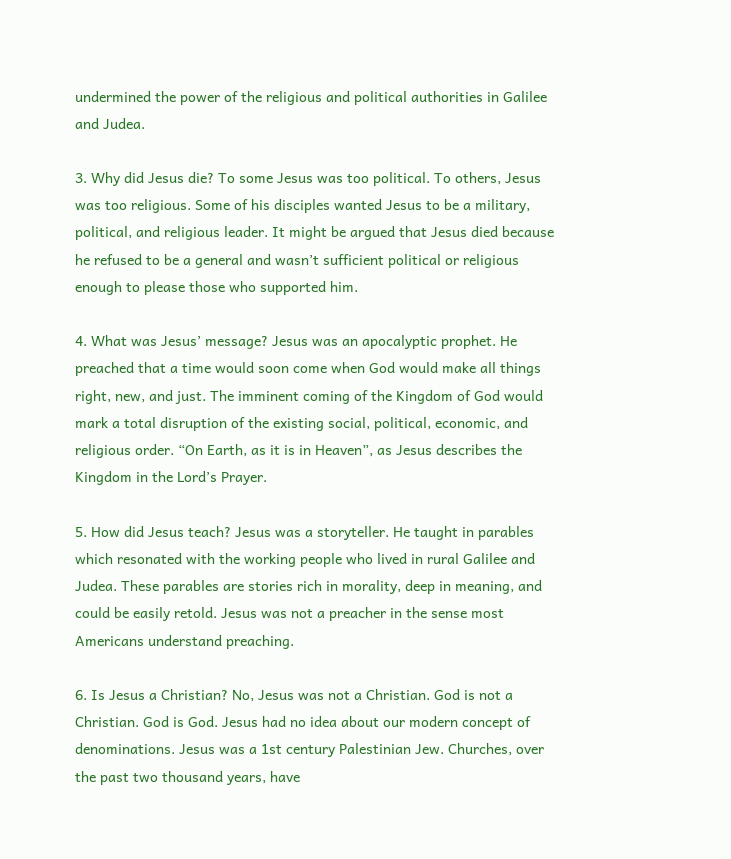undermined the power of the religious and political authorities in Galilee and Judea.

3. Why did Jesus die? To some Jesus was too political. To others, Jesus was too religious. Some of his disciples wanted Jesus to be a military, political, and religious leader. It might be argued that Jesus died because he refused to be a general and wasn’t sufficient political or religious enough to please those who supported him.

4. What was Jesus’ message? Jesus was an apocalyptic prophet. He preached that a time would soon come when God would make all things right, new, and just. The imminent coming of the Kingdom of God would mark a total disruption of the existing social, political, economic, and religious order. “On Earth, as it is in Heaven”, as Jesus describes the Kingdom in the Lord’s Prayer.

5. How did Jesus teach? Jesus was a storyteller. He taught in parables which resonated with the working people who lived in rural Galilee and Judea. These parables are stories rich in morality, deep in meaning, and could be easily retold. Jesus was not a preacher in the sense most Americans understand preaching.

6. Is Jesus a Christian? No, Jesus was not a Christian. God is not a Christian. God is God. Jesus had no idea about our modern concept of denominations. Jesus was a 1st century Palestinian Jew. Churches, over the past two thousand years, have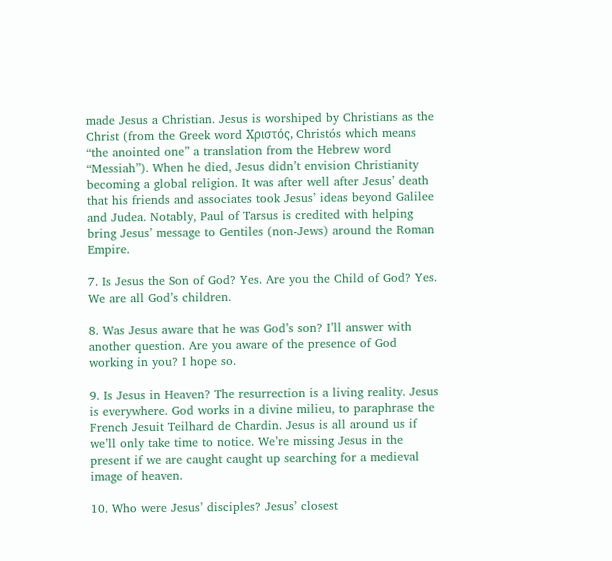made Jesus a Christian. Jesus is worshiped by Christians as the Christ (from the Greek word Χριστός, Christós which means “the anointed one” a translation from the Hebrew word “Messiah”). When he died, Jesus didn’t envision Christianity becoming a global religion. It was after well after Jesus’ death that his friends and associates took Jesus’ ideas beyond Galilee and Judea. Notably, Paul of Tarsus is credited with helping bring Jesus’ message to Gentiles (non-Jews) around the Roman Empire.

7. Is Jesus the Son of God? Yes. Are you the Child of God? Yes. We are all God’s children.

8. Was Jesus aware that he was God’s son? I’ll answer with another question. Are you aware of the presence of God working in you? I hope so.

9. Is Jesus in Heaven? The resurrection is a living reality. Jesus is everywhere. God works in a divine milieu, to paraphrase the French Jesuit Teilhard de Chardin. Jesus is all around us if we’ll only take time to notice. We’re missing Jesus in the present if we are caught caught up searching for a medieval image of heaven.

10. Who were Jesus’ disciples? Jesus’ closest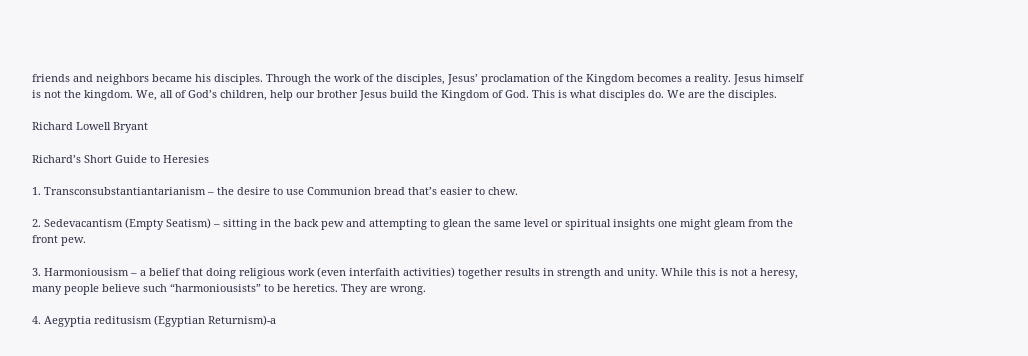friends and neighbors became his disciples. Through the work of the disciples, Jesus’ proclamation of the Kingdom becomes a reality. Jesus himself is not the kingdom. We, all of God’s children, help our brother Jesus build the Kingdom of God. This is what disciples do. We are the disciples.

Richard Lowell Bryant

Richard’s Short Guide to Heresies

1. Transconsubstantiantarianism – the desire to use Communion bread that’s easier to chew.

2. Sedevacantism (Empty Seatism) – sitting in the back pew and attempting to glean the same level or spiritual insights one might gleam from the front pew.

3. Harmoniousism – a belief that doing religious work (even interfaith activities) together results in strength and unity. While this is not a heresy, many people believe such “harmoniousists” to be heretics. They are wrong.

4. Aegyptia reditusism (Egyptian Returnism)-a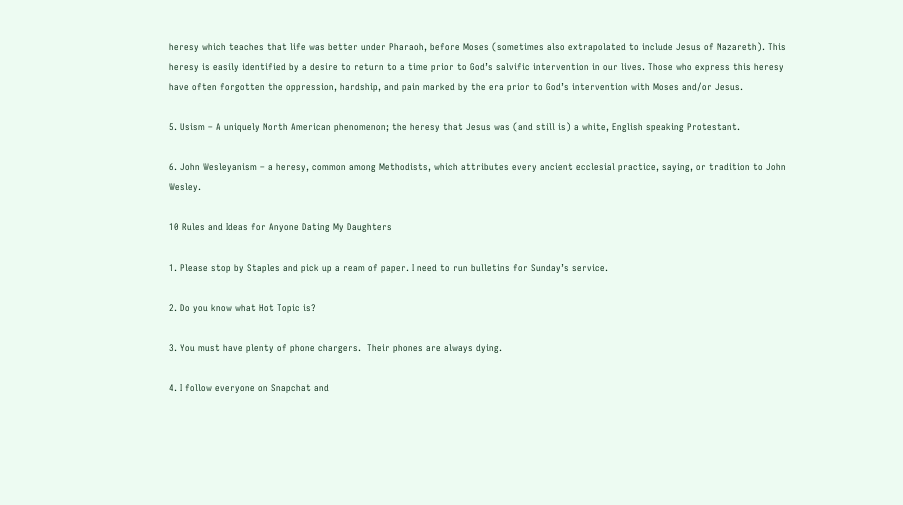heresy which teaches that life was better under Pharaoh, before Moses (sometimes also extrapolated to include Jesus of Nazareth). This heresy is easily identified by a desire to return to a time prior to God’s salvific intervention in our lives. Those who express this heresy have often forgotten the oppression, hardship, and pain marked by the era prior to God’s intervention with Moses and/or Jesus.

5. Usism – A uniquely North American phenomenon; the heresy that Jesus was (and still is) a white, English speaking Protestant.

6. John Wesleyanism – a heresy, common among Methodists, which attributes every ancient ecclesial practice, saying, or tradition to John Wesley.

10 Rules and Ideas for Anyone Dating My Daughters

1. Please stop by Staples and pick up a ream of paper. I need to run bulletins for Sunday’s service.

2. Do you know what Hot Topic is?

3. You must have plenty of phone chargers.  Their phones are always dying.

4. I follow everyone on Snapchat and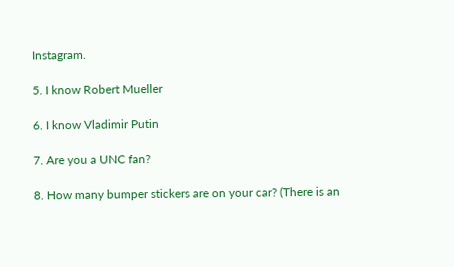Instagram.

5. I know Robert Mueller

6. I know Vladimir Putin

7. Are you a UNC fan?

8. How many bumper stickers are on your car? (There is an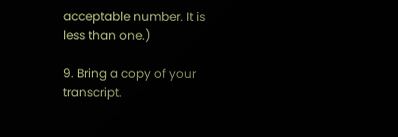acceptable number. It is less than one.)

9. Bring a copy of your transcript.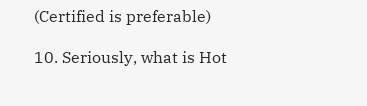(Certified is preferable)

10. Seriously, what is Hot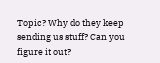Topic? Why do they keep sending us stuff? Can you figure it out?